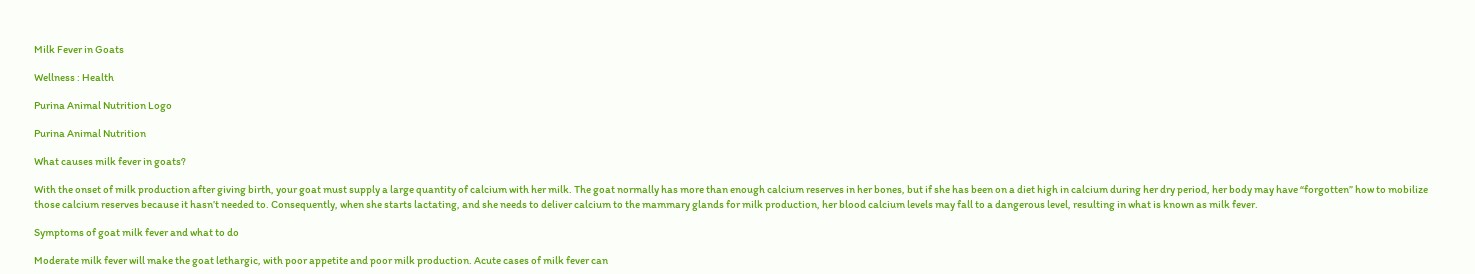Milk Fever in Goats

Wellness : Health

Purina Animal Nutrition Logo

Purina Animal Nutrition

What causes milk fever in goats?

With the onset of milk production after giving birth, your goat must supply a large quantity of calcium with her milk. The goat normally has more than enough calcium reserves in her bones, but if she has been on a diet high in calcium during her dry period, her body may have “forgotten” how to mobilize those calcium reserves because it hasn’t needed to. Consequently, when she starts lactating, and she needs to deliver calcium to the mammary glands for milk production, her blood calcium levels may fall to a dangerous level, resulting in what is known as milk fever.

Symptoms of goat milk fever and what to do

Moderate milk fever will make the goat lethargic, with poor appetite and poor milk production. Acute cases of milk fever can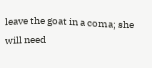leave the goat in a coma; she will need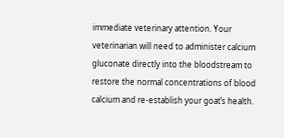immediate veterinary attention. Your veterinarian will need to administer calcium gluconate directly into the bloodstream to restore the normal concentrations of blood calcium and re-establish your goat’s health.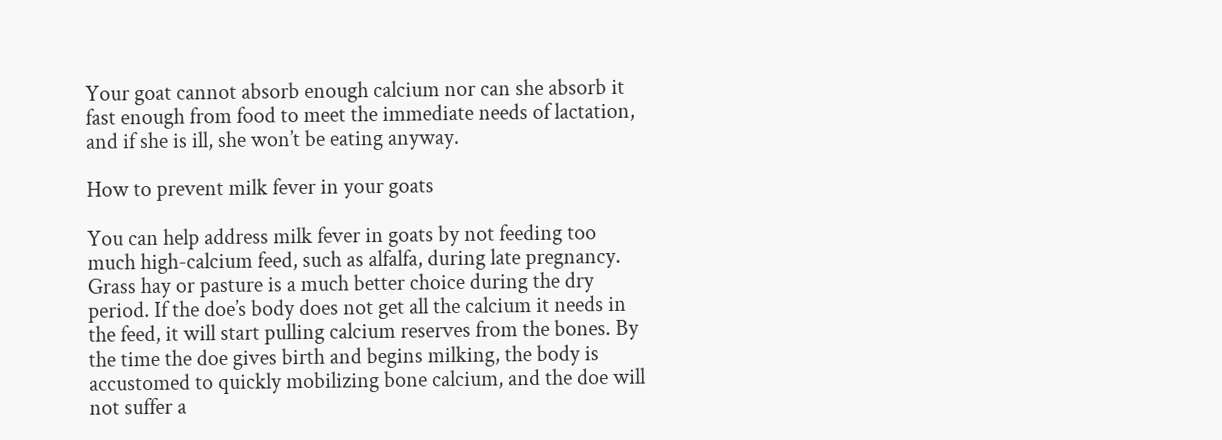Your goat cannot absorb enough calcium nor can she absorb it fast enough from food to meet the immediate needs of lactation, and if she is ill, she won’t be eating anyway.

How to prevent milk fever in your goats

You can help address milk fever in goats by not feeding too much high-calcium feed, such as alfalfa, during late pregnancy. Grass hay or pasture is a much better choice during the dry period. If the doe’s body does not get all the calcium it needs in the feed, it will start pulling calcium reserves from the bones. By the time the doe gives birth and begins milking, the body is accustomed to quickly mobilizing bone calcium, and the doe will not suffer a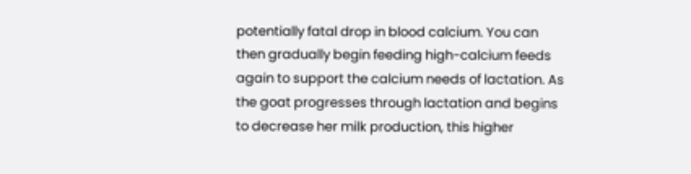potentially fatal drop in blood calcium. You can then gradually begin feeding high-calcium feeds again to support the calcium needs of lactation. As the goat progresses through lactation and begins to decrease her milk production, this higher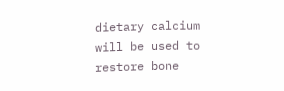dietary calcium will be used to restore bone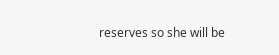reserves so she will be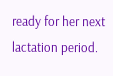ready for her next lactation period.